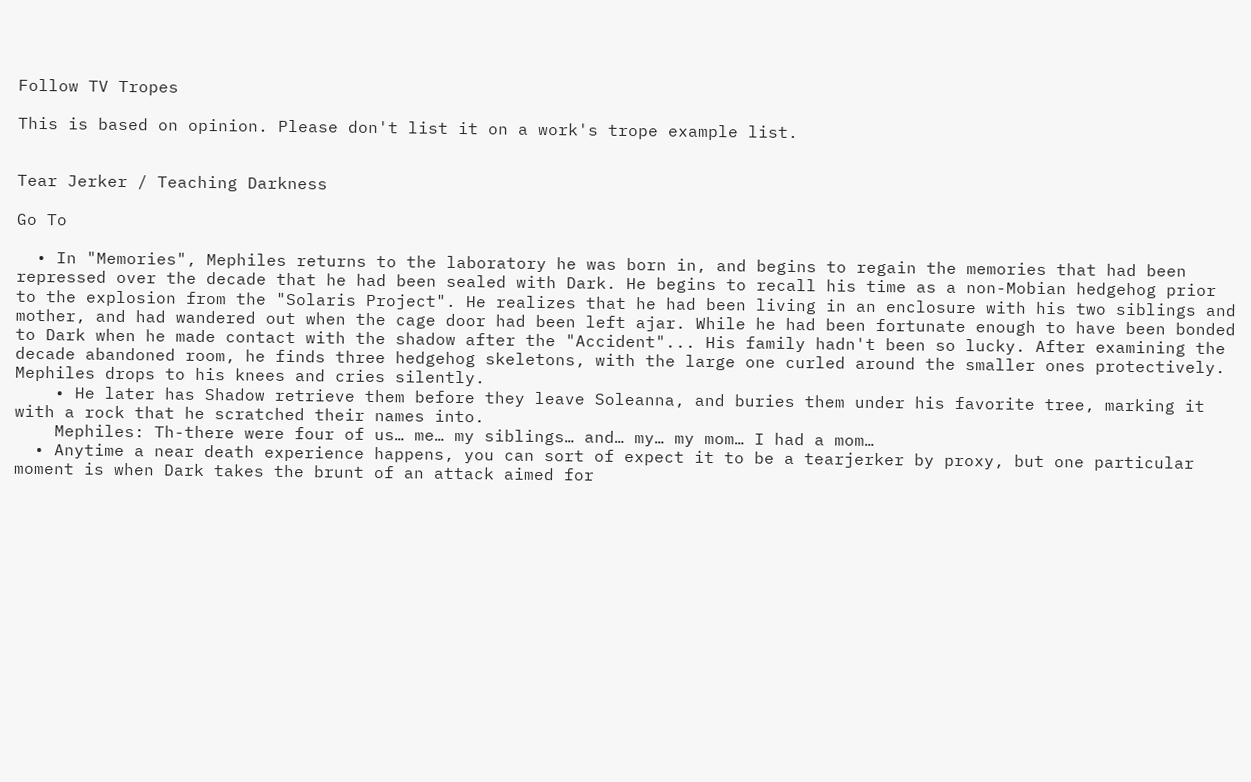Follow TV Tropes

This is based on opinion. Please don't list it on a work's trope example list.


Tear Jerker / Teaching Darkness

Go To

  • In "Memories", Mephiles returns to the laboratory he was born in, and begins to regain the memories that had been repressed over the decade that he had been sealed with Dark. He begins to recall his time as a non-Mobian hedgehog prior to the explosion from the "Solaris Project". He realizes that he had been living in an enclosure with his two siblings and mother, and had wandered out when the cage door had been left ajar. While he had been fortunate enough to have been bonded to Dark when he made contact with the shadow after the "Accident"... His family hadn't been so lucky. After examining the decade abandoned room, he finds three hedgehog skeletons, with the large one curled around the smaller ones protectively. Mephiles drops to his knees and cries silently.
    • He later has Shadow retrieve them before they leave Soleanna, and buries them under his favorite tree, marking it with a rock that he scratched their names into.
    Mephiles: Th-there were four of us… me… my siblings… and… my… my mom… I had a mom…
  • Anytime a near death experience happens, you can sort of expect it to be a tearjerker by proxy, but one particular moment is when Dark takes the brunt of an attack aimed for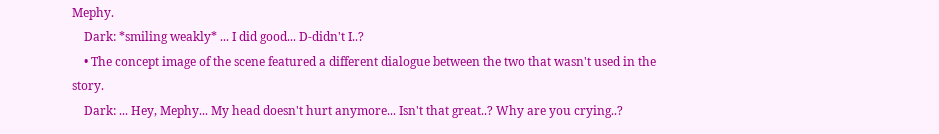Mephy.
    Dark: *smiling weakly* ... I did good... D-didn't I..?
    • The concept image of the scene featured a different dialogue between the two that wasn't used in the story.
    Dark: ... Hey, Mephy... My head doesn't hurt anymore... Isn't that great..? Why are you crying..?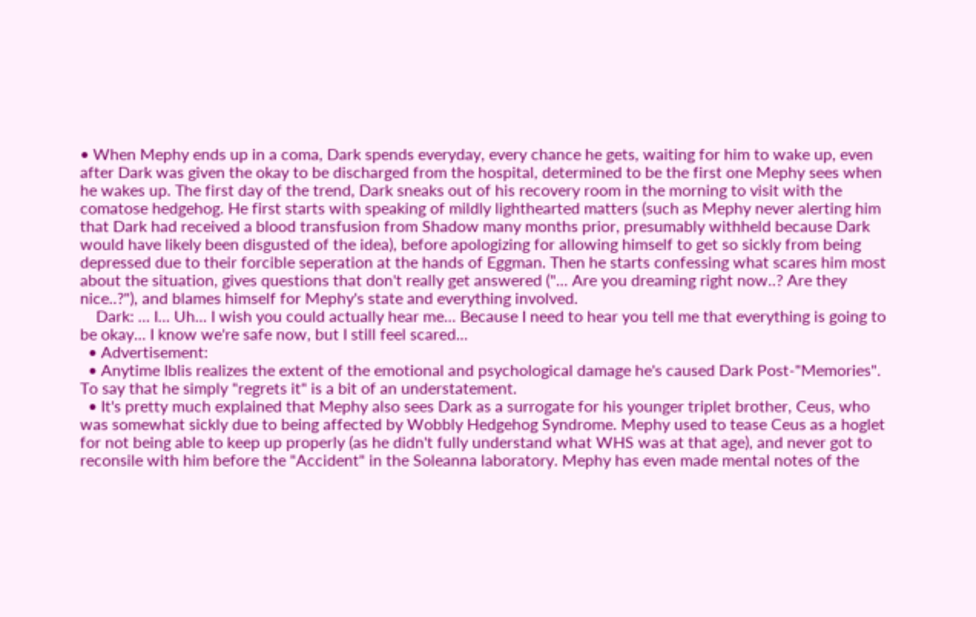• When Mephy ends up in a coma, Dark spends everyday, every chance he gets, waiting for him to wake up, even after Dark was given the okay to be discharged from the hospital, determined to be the first one Mephy sees when he wakes up. The first day of the trend, Dark sneaks out of his recovery room in the morning to visit with the comatose hedgehog. He first starts with speaking of mildly lighthearted matters (such as Mephy never alerting him that Dark had received a blood transfusion from Shadow many months prior, presumably withheld because Dark would have likely been disgusted of the idea), before apologizing for allowing himself to get so sickly from being depressed due to their forcible seperation at the hands of Eggman. Then he starts confessing what scares him most about the situation, gives questions that don't really get answered ("... Are you dreaming right now..? Are they nice..?"), and blames himself for Mephy's state and everything involved.
    Dark: ... I... Uh... I wish you could actually hear me... Because I need to hear you tell me that everything is going to be okay... I know we're safe now, but I still feel scared...
  • Advertisement:
  • Anytime Iblis realizes the extent of the emotional and psychological damage he's caused Dark Post-"Memories". To say that he simply "regrets it" is a bit of an understatement.
  • It's pretty much explained that Mephy also sees Dark as a surrogate for his younger triplet brother, Ceus, who was somewhat sickly due to being affected by Wobbly Hedgehog Syndrome. Mephy used to tease Ceus as a hoglet for not being able to keep up properly (as he didn't fully understand what WHS was at that age), and never got to reconsile with him before the "Accident" in the Soleanna laboratory. Mephy has even made mental notes of the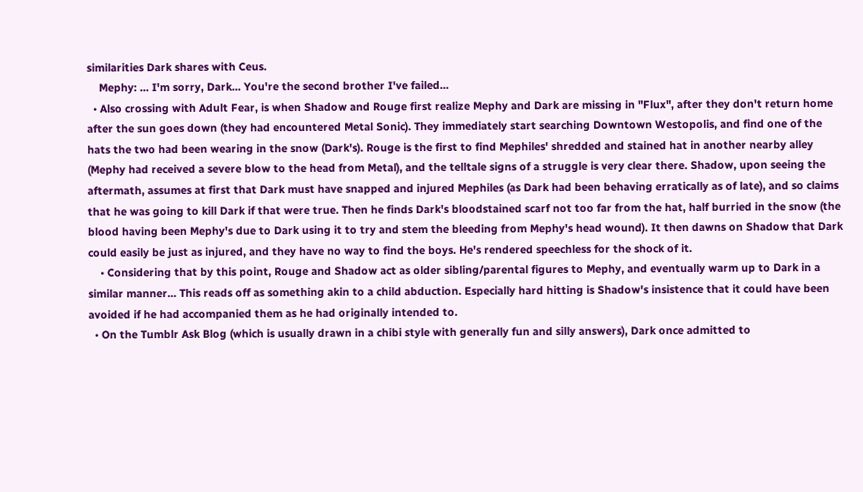similarities Dark shares with Ceus.
    Mephy: ... I'm sorry, Dark... You're the second brother I've failed...
  • Also crossing with Adult Fear, is when Shadow and Rouge first realize Mephy and Dark are missing in "Flux", after they don't return home after the sun goes down (they had encountered Metal Sonic). They immediately start searching Downtown Westopolis, and find one of the hats the two had been wearing in the snow (Dark's). Rouge is the first to find Mephiles' shredded and stained hat in another nearby alley (Mephy had received a severe blow to the head from Metal), and the telltale signs of a struggle is very clear there. Shadow, upon seeing the aftermath, assumes at first that Dark must have snapped and injured Mephiles (as Dark had been behaving erratically as of late), and so claims that he was going to kill Dark if that were true. Then he finds Dark's bloodstained scarf not too far from the hat, half burried in the snow (the blood having been Mephy's due to Dark using it to try and stem the bleeding from Mephy's head wound). It then dawns on Shadow that Dark could easily be just as injured, and they have no way to find the boys. He's rendered speechless for the shock of it.
    • Considering that by this point, Rouge and Shadow act as older sibling/parental figures to Mephy, and eventually warm up to Dark in a similar manner... This reads off as something akin to a child abduction. Especially hard hitting is Shadow's insistence that it could have been avoided if he had accompanied them as he had originally intended to.
  • On the Tumblr Ask Blog (which is usually drawn in a chibi style with generally fun and silly answers), Dark once admitted to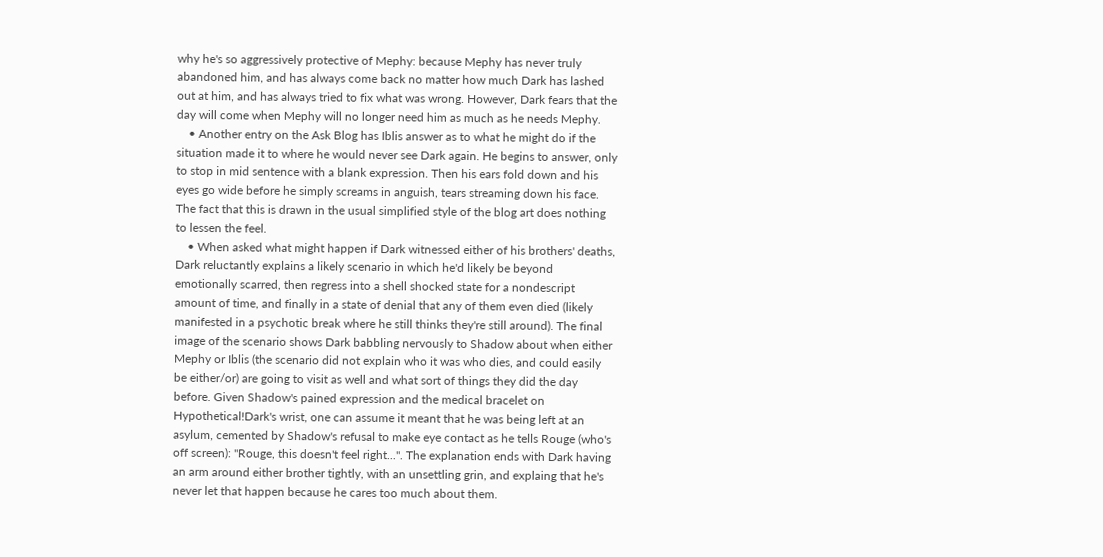why he's so aggressively protective of Mephy: because Mephy has never truly abandoned him, and has always come back no matter how much Dark has lashed out at him, and has always tried to fix what was wrong. However, Dark fears that the day will come when Mephy will no longer need him as much as he needs Mephy.
    • Another entry on the Ask Blog has Iblis answer as to what he might do if the situation made it to where he would never see Dark again. He begins to answer, only to stop in mid sentence with a blank expression. Then his ears fold down and his eyes go wide before he simply screams in anguish, tears streaming down his face. The fact that this is drawn in the usual simplified style of the blog art does nothing to lessen the feel.
    • When asked what might happen if Dark witnessed either of his brothers' deaths, Dark reluctantly explains a likely scenario in which he'd likely be beyond emotionally scarred, then regress into a shell shocked state for a nondescript amount of time, and finally in a state of denial that any of them even died (likely manifested in a psychotic break where he still thinks they're still around). The final image of the scenario shows Dark babbling nervously to Shadow about when either Mephy or Iblis (the scenario did not explain who it was who dies, and could easily be either/or) are going to visit as well and what sort of things they did the day before. Given Shadow's pained expression and the medical bracelet on Hypothetical!Dark's wrist, one can assume it meant that he was being left at an asylum, cemented by Shadow's refusal to make eye contact as he tells Rouge (who's off screen): "Rouge, this doesn't feel right...". The explanation ends with Dark having an arm around either brother tightly, with an unsettling grin, and explaing that he's never let that happen because he cares too much about them.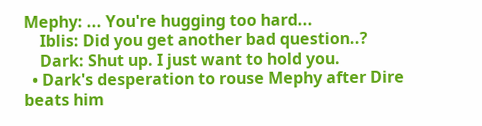Mephy: ... You're hugging too hard...
    Iblis: Did you get another bad question..?
    Dark: Shut up. I just want to hold you.
  • Dark's desperation to rouse Mephy after Dire beats him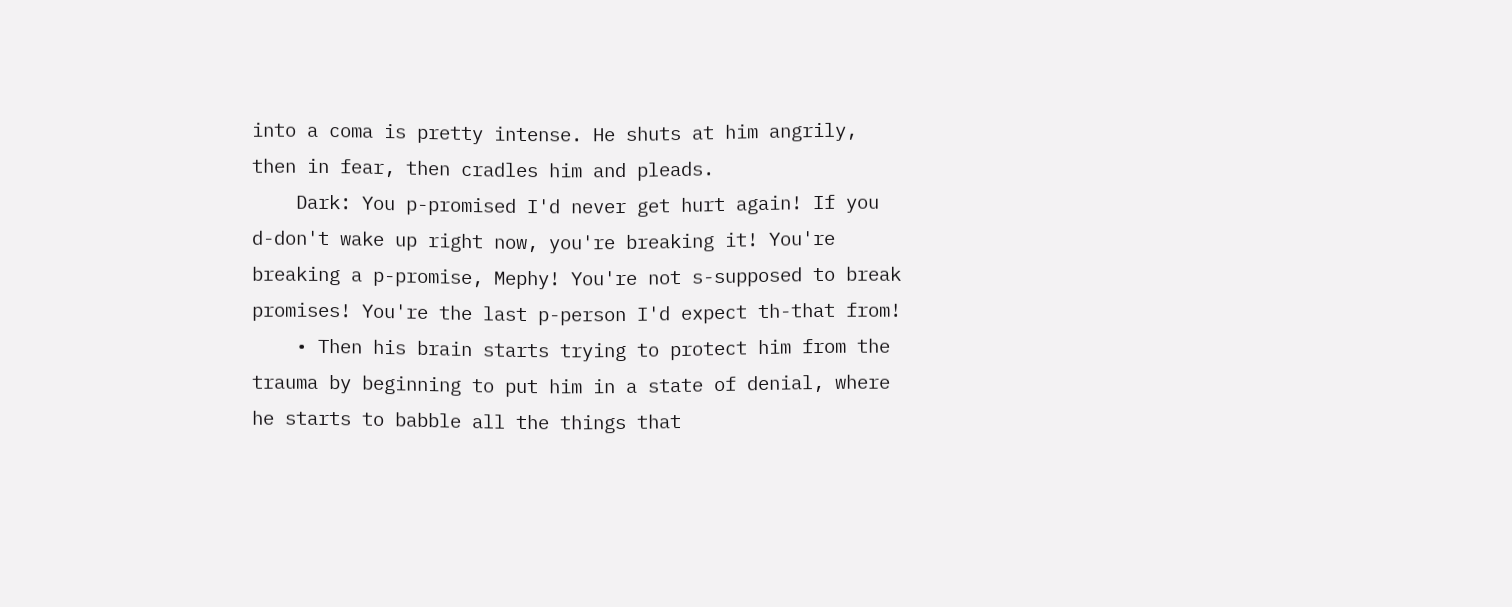into a coma is pretty intense. He shuts at him angrily, then in fear, then cradles him and pleads.
    Dark: You p-promised I'd never get hurt again! If you d-don't wake up right now, you're breaking it! You're breaking a p-promise, Mephy! You're not s-supposed to break promises! You're the last p-person I'd expect th-that from!
    • Then his brain starts trying to protect him from the trauma by beginning to put him in a state of denial, where he starts to babble all the things that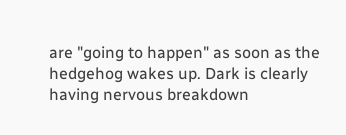are "going to happen" as soon as the hedgehog wakes up. Dark is clearly having nervous breakdown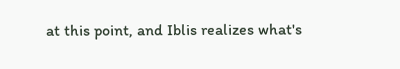at this point, and Iblis realizes what's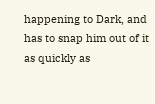happening to Dark, and has to snap him out of it as quickly as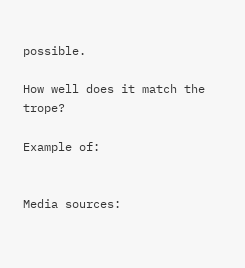possible.

How well does it match the trope?

Example of:


Media sources: